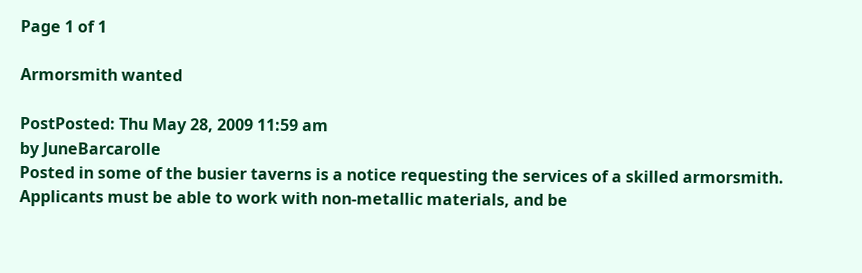Page 1 of 1

Armorsmith wanted

PostPosted: Thu May 28, 2009 11:59 am
by JuneBarcarolle
Posted in some of the busier taverns is a notice requesting the services of a skilled armorsmith. Applicants must be able to work with non-metallic materials, and be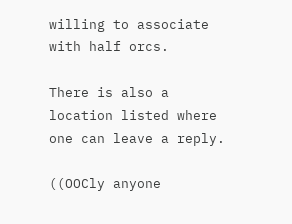willing to associate with half orcs.

There is also a location listed where one can leave a reply.

((OOCly anyone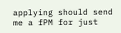applying should send me a fPM for just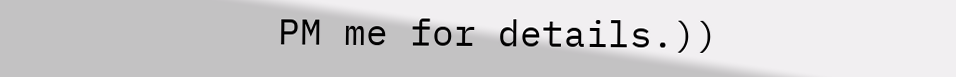PM me for details.))